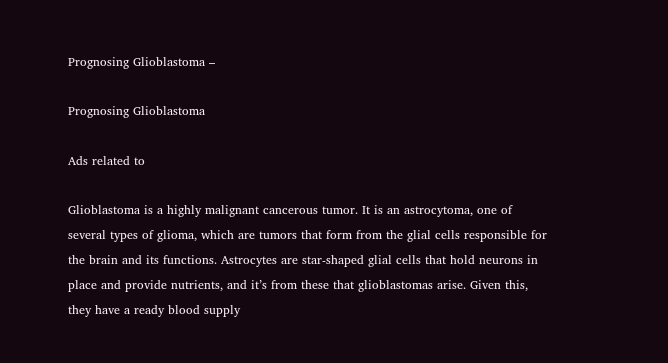Prognosing Glioblastoma –

Prognosing Glioblastoma

Ads related to

Glioblastoma is a highly malignant cancerous tumor. It is an astrocytoma, one of several types of glioma, which are tumors that form from the glial cells responsible for the brain and its functions. Astrocytes are star-shaped glial cells that hold neurons in place and provide nutrients, and it’s from these that glioblastomas arise. Given this, they have a ready blood supply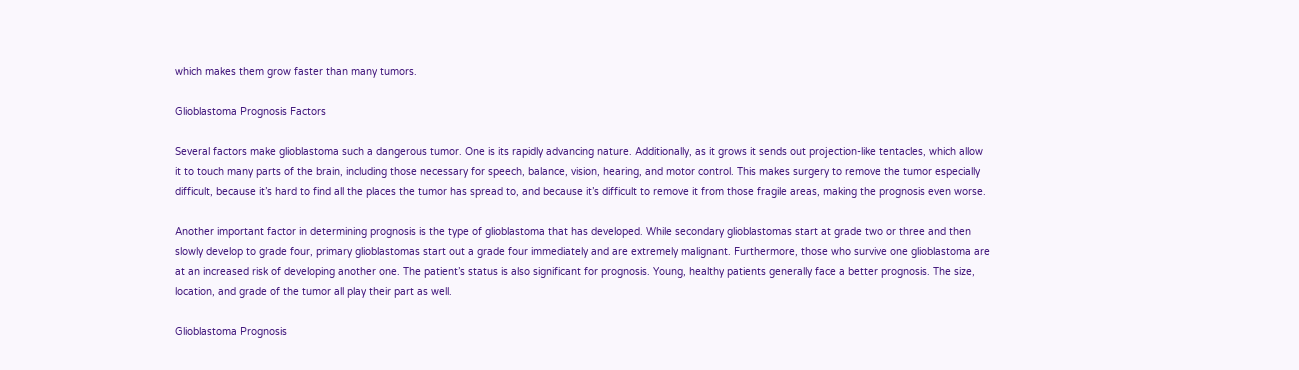which makes them grow faster than many tumors.

Glioblastoma Prognosis Factors

Several factors make glioblastoma such a dangerous tumor. One is its rapidly advancing nature. Additionally, as it grows it sends out projection-like tentacles, which allow it to touch many parts of the brain, including those necessary for speech, balance, vision, hearing, and motor control. This makes surgery to remove the tumor especially difficult, because it’s hard to find all the places the tumor has spread to, and because it’s difficult to remove it from those fragile areas, making the prognosis even worse.

Another important factor in determining prognosis is the type of glioblastoma that has developed. While secondary glioblastomas start at grade two or three and then slowly develop to grade four, primary glioblastomas start out a grade four immediately and are extremely malignant. Furthermore, those who survive one glioblastoma are at an increased risk of developing another one. The patient’s status is also significant for prognosis. Young, healthy patients generally face a better prognosis. The size, location, and grade of the tumor all play their part as well.

Glioblastoma Prognosis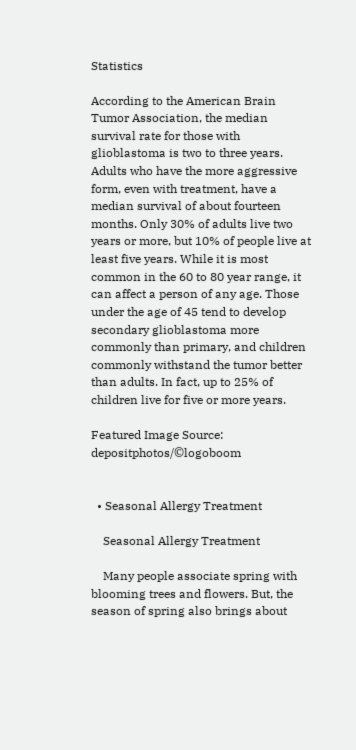Statistics

According to the American Brain Tumor Association, the median survival rate for those with glioblastoma is two to three years. Adults who have the more aggressive form, even with treatment, have a median survival of about fourteen months. Only 30% of adults live two years or more, but 10% of people live at least five years. While it is most common in the 60 to 80 year range, it can affect a person of any age. Those under the age of 45 tend to develop secondary glioblastoma more commonly than primary, and children commonly withstand the tumor better than adults. In fact, up to 25% of children live for five or more years.

Featured Image Source: depositphotos/©logoboom


  • Seasonal Allergy Treatment

    Seasonal Allergy Treatment

    Many people associate spring with blooming trees and flowers. But, the season of spring also brings about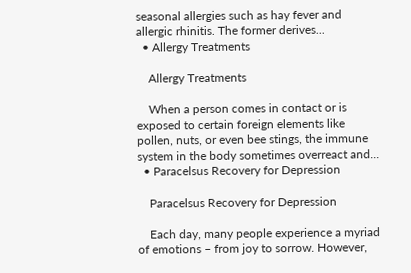seasonal allergies such as hay fever and allergic rhinitis. The former derives...
  • Allergy Treatments

    Allergy Treatments

    When a person comes in contact or is exposed to certain foreign elements like pollen, nuts, or even bee stings, the immune system in the body sometimes overreact and...
  • Paracelsus Recovery for Depression

    Paracelsus Recovery for Depression

    Each day, many people experience a myriad of emotions – from joy to sorrow. However,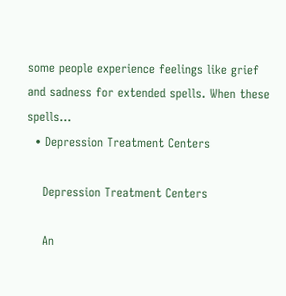some people experience feelings like grief and sadness for extended spells. When these spells...
  • Depression Treatment Centers

    Depression Treatment Centers

    An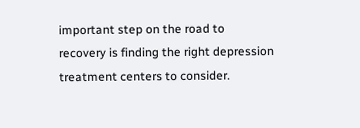important step on the road to recovery is finding the right depression treatment centers to consider.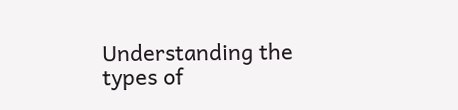Understanding the types of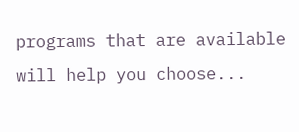programs that are available will help you choose...